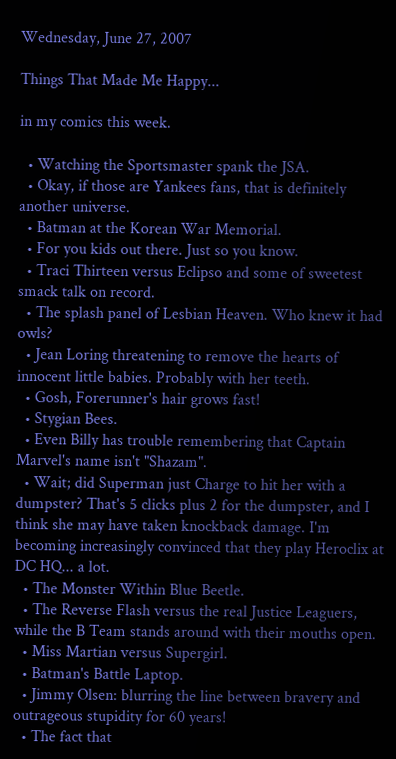Wednesday, June 27, 2007

Things That Made Me Happy...

in my comics this week.

  • Watching the Sportsmaster spank the JSA.
  • Okay, if those are Yankees fans, that is definitely another universe.
  • Batman at the Korean War Memorial.
  • For you kids out there. Just so you know.
  • Traci Thirteen versus Eclipso and some of sweetest smack talk on record.
  • The splash panel of Lesbian Heaven. Who knew it had owls?
  • Jean Loring threatening to remove the hearts of innocent little babies. Probably with her teeth.
  • Gosh, Forerunner's hair grows fast!
  • Stygian Bees.
  • Even Billy has trouble remembering that Captain Marvel's name isn't "Shazam".
  • Wait; did Superman just Charge to hit her with a dumpster? That's 5 clicks plus 2 for the dumpster, and I think she may have taken knockback damage. I'm becoming increasingly convinced that they play Heroclix at DC HQ... a lot.
  • The Monster Within Blue Beetle.
  • The Reverse Flash versus the real Justice Leaguers, while the B Team stands around with their mouths open.
  • Miss Martian versus Supergirl.
  • Batman's Battle Laptop.
  • Jimmy Olsen: blurring the line between bravery and outrageous stupidity for 60 years!
  • The fact that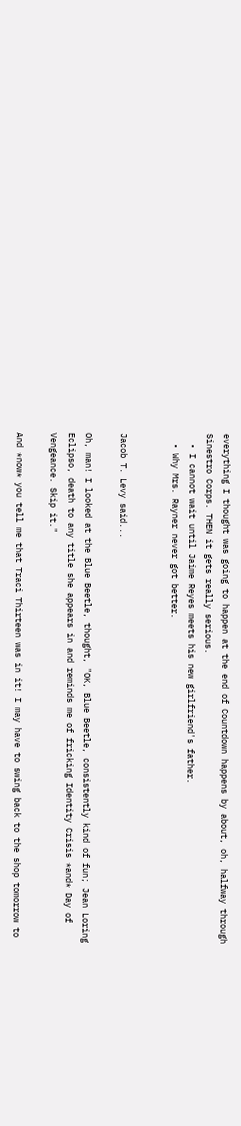everything I thought was going to happen at the end of Countdown happens by about, oh, halfway through Sinestro Corps. THEN it gets really serious.
  • I cannot wait until Jaime Reyes meets his new girlfriend's father.
  • Why Mrs. Rayner never got better.


Jacob T. Levy said...

Oh, man! I looked at the Blue Beetle, thought, "OK, Blue Beetle, consistently kind of fun; Jean Loring Eclipso, death to any title she appears in and reminds me of fricking Identity Crisis *and* Day of Vengeance. Skip it."

And *now* you tell me that Traci Thirteen was in it! I may have to swing back to the shop tomorrow to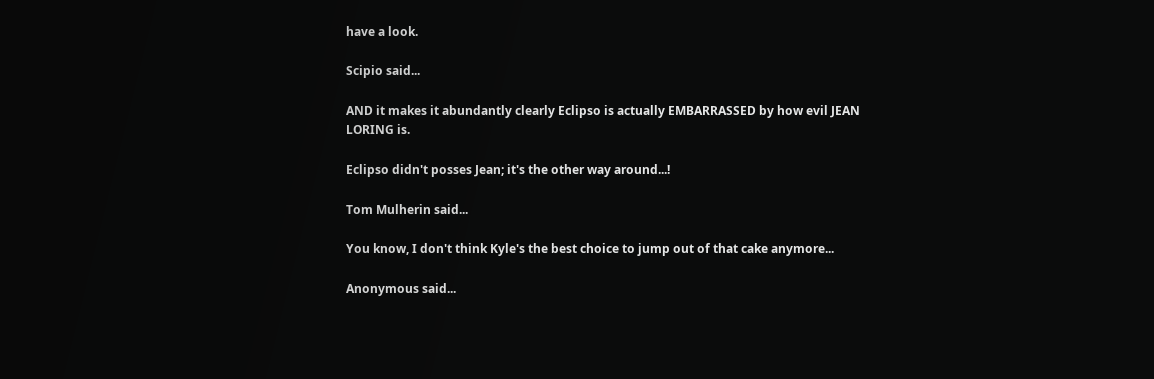have a look.

Scipio said...

AND it makes it abundantly clearly Eclipso is actually EMBARRASSED by how evil JEAN LORING is.

Eclipso didn't posses Jean; it's the other way around...!

Tom Mulherin said...

You know, I don't think Kyle's the best choice to jump out of that cake anymore...

Anonymous said...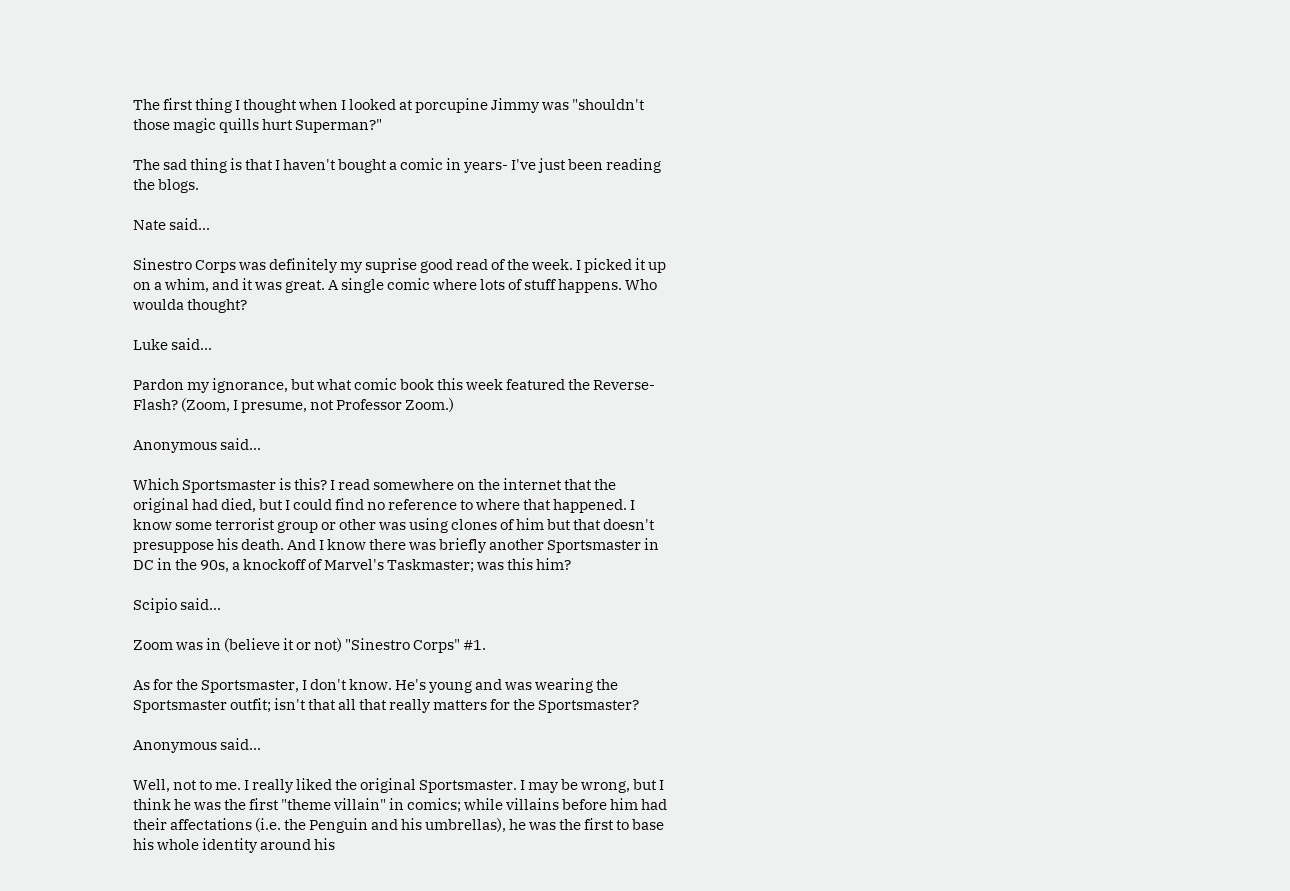The first thing I thought when I looked at porcupine Jimmy was "shouldn't those magic quills hurt Superman?"

The sad thing is that I haven't bought a comic in years- I've just been reading the blogs.

Nate said...

Sinestro Corps was definitely my suprise good read of the week. I picked it up on a whim, and it was great. A single comic where lots of stuff happens. Who woulda thought?

Luke said...

Pardon my ignorance, but what comic book this week featured the Reverse-Flash? (Zoom, I presume, not Professor Zoom.)

Anonymous said...

Which Sportsmaster is this? I read somewhere on the internet that the original had died, but I could find no reference to where that happened. I know some terrorist group or other was using clones of him but that doesn't presuppose his death. And I know there was briefly another Sportsmaster in DC in the 90s, a knockoff of Marvel's Taskmaster; was this him?

Scipio said...

Zoom was in (believe it or not) "Sinestro Corps" #1.

As for the Sportsmaster, I don't know. He's young and was wearing the Sportsmaster outfit; isn't that all that really matters for the Sportsmaster?

Anonymous said...

Well, not to me. I really liked the original Sportsmaster. I may be wrong, but I think he was the first "theme villain" in comics; while villains before him had their affectations (i.e. the Penguin and his umbrellas), he was the first to base his whole identity around his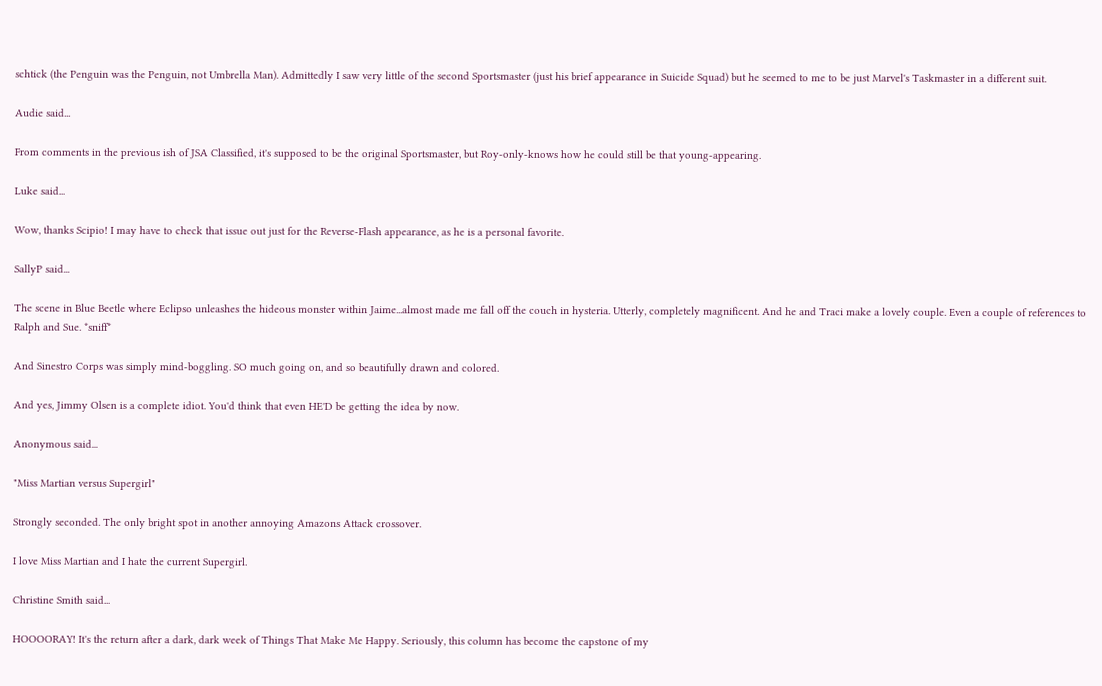schtick (the Penguin was the Penguin, not Umbrella Man). Admittedly I saw very little of the second Sportsmaster (just his brief appearance in Suicide Squad) but he seemed to me to be just Marvel's Taskmaster in a different suit.

Audie said...

From comments in the previous ish of JSA Classified, it's supposed to be the original Sportsmaster, but Roy-only-knows how he could still be that young-appearing.

Luke said...

Wow, thanks Scipio! I may have to check that issue out just for the Reverse-Flash appearance, as he is a personal favorite.

SallyP said...

The scene in Blue Beetle where Eclipso unleashes the hideous monster within Jaime...almost made me fall off the couch in hysteria. Utterly, completely magnificent. And he and Traci make a lovely couple. Even a couple of references to Ralph and Sue. *sniff*

And Sinestro Corps was simply mind-boggling. SO much going on, and so beautifully drawn and colored.

And yes, Jimmy Olsen is a complete idiot. You'd think that even HE'D be getting the idea by now.

Anonymous said...

"Miss Martian versus Supergirl"

Strongly seconded. The only bright spot in another annoying Amazons Attack crossover.

I love Miss Martian and I hate the current Supergirl.

Christine Smith said...

HOOOORAY! It's the return after a dark, dark week of Things That Make Me Happy. Seriously, this column has become the capstone of my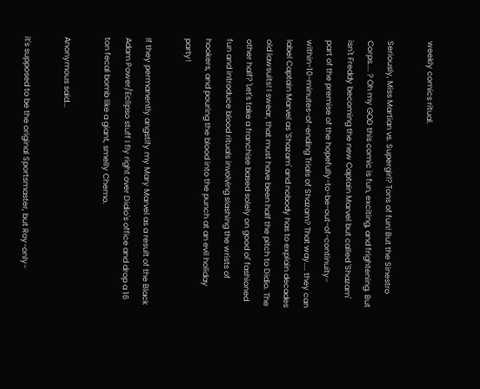weekly comics ritual.

Seriously, Miss Martian vs. Supergirl? Tons of fun! But the Sinestro Corps.... ? Oh my GOD this comic is fun, exciting, and frightening. But isn't Freddy becoming the new Captain Marvel but called 'Shazam' part of the premise of the hopefully-to-be-out-of-continuity-within-10-minutes-of-ending Trials of Shazam? That way.... they can label Captain Marvel as 'Shazam' and nobody has to explain decades old lawsuits! I swear, that must have been half the pitch to Didio. The other half? 'Let's take a franchise based solely on good ol' fashioned fun and introduce blood rituals involving slashing the wrists of hookers, and pouring the blood into the punch at an evil holiday party!

If they permanently angstify my Mary Marvel as a result of the Black Adam Power/Eclipso stuff I fly right over Didio's office and drop a 16 ton fecal bomb like a giant, smelly Chemo.

Anonymous said...

it's supposed to be the original Sportsmaster, but Roy-only-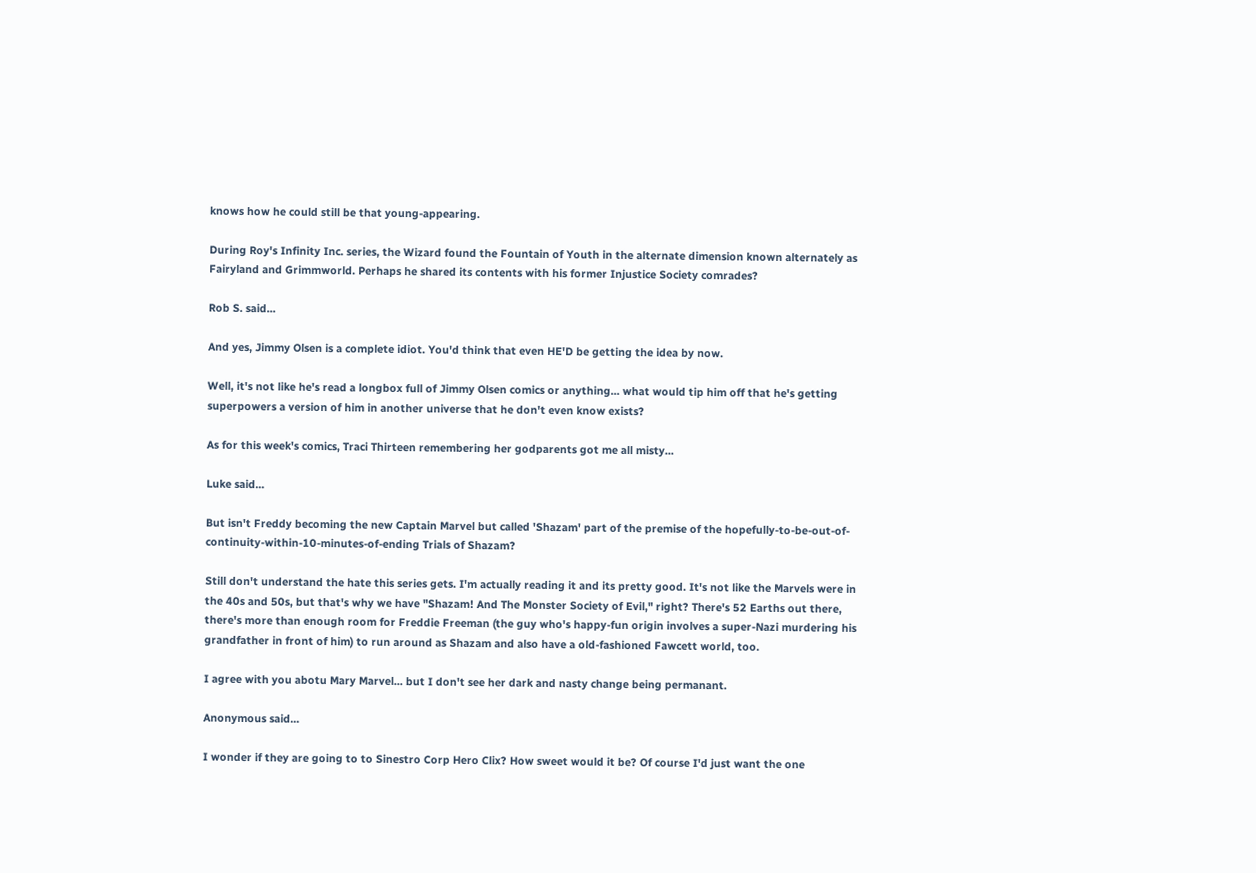knows how he could still be that young-appearing.

During Roy's Infinity Inc. series, the Wizard found the Fountain of Youth in the alternate dimension known alternately as Fairyland and Grimmworld. Perhaps he shared its contents with his former Injustice Society comrades?

Rob S. said...

And yes, Jimmy Olsen is a complete idiot. You'd think that even HE'D be getting the idea by now.

Well, it's not like he's read a longbox full of Jimmy Olsen comics or anything... what would tip him off that he's getting superpowers a version of him in another universe that he don't even know exists?

As for this week's comics, Traci Thirteen remembering her godparents got me all misty...

Luke said...

But isn't Freddy becoming the new Captain Marvel but called 'Shazam' part of the premise of the hopefully-to-be-out-of-continuity-within-10-minutes-of-ending Trials of Shazam?

Still don't understand the hate this series gets. I'm actually reading it and its pretty good. It's not like the Marvels were in the 40s and 50s, but that's why we have "Shazam! And The Monster Society of Evil," right? There's 52 Earths out there, there's more than enough room for Freddie Freeman (the guy who's happy-fun origin involves a super-Nazi murdering his grandfather in front of him) to run around as Shazam and also have a old-fashioned Fawcett world, too.

I agree with you abotu Mary Marvel... but I don't see her dark and nasty change being permanant.

Anonymous said...

I wonder if they are going to to Sinestro Corp Hero Clix? How sweet would it be? Of course I'd just want the one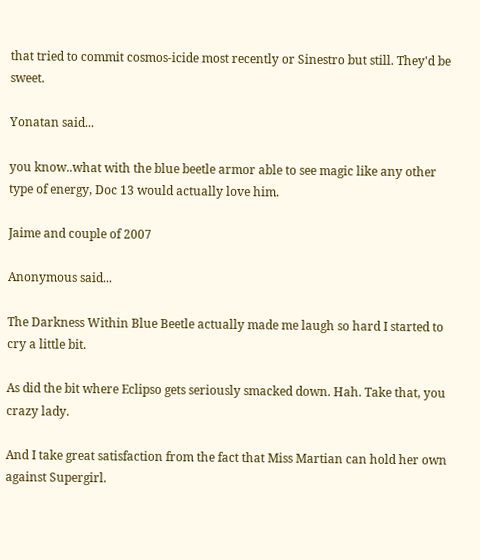that tried to commit cosmos-icide most recently or Sinestro but still. They'd be sweet.

Yonatan said...

you know..what with the blue beetle armor able to see magic like any other type of energy, Doc 13 would actually love him.

Jaime and couple of 2007

Anonymous said...

The Darkness Within Blue Beetle actually made me laugh so hard I started to cry a little bit.

As did the bit where Eclipso gets seriously smacked down. Hah. Take that, you crazy lady.

And I take great satisfaction from the fact that Miss Martian can hold her own against Supergirl.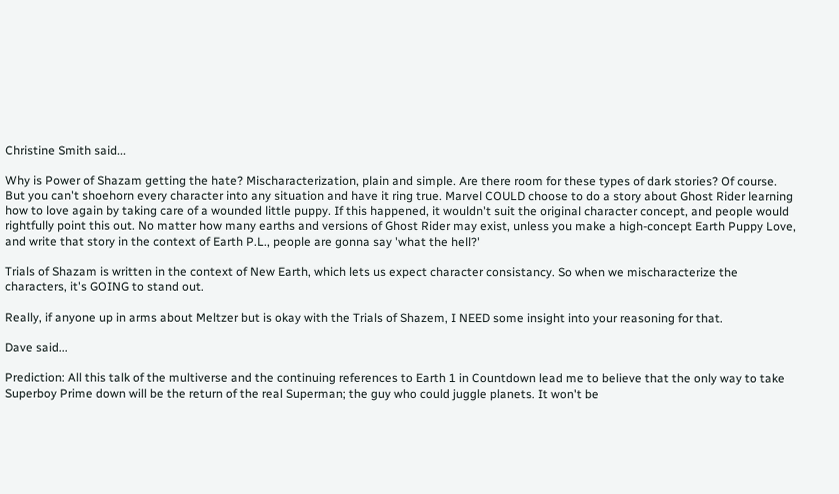Christine Smith said...

Why is Power of Shazam getting the hate? Mischaracterization, plain and simple. Are there room for these types of dark stories? Of course. But you can't shoehorn every character into any situation and have it ring true. Marvel COULD choose to do a story about Ghost Rider learning how to love again by taking care of a wounded little puppy. If this happened, it wouldn't suit the original character concept, and people would rightfully point this out. No matter how many earths and versions of Ghost Rider may exist, unless you make a high-concept Earth Puppy Love, and write that story in the context of Earth P.L., people are gonna say 'what the hell?'

Trials of Shazam is written in the context of New Earth, which lets us expect character consistancy. So when we mischaracterize the characters, it's GOING to stand out.

Really, if anyone up in arms about Meltzer but is okay with the Trials of Shazem, I NEED some insight into your reasoning for that.

Dave said...

Prediction: All this talk of the multiverse and the continuing references to Earth 1 in Countdown lead me to believe that the only way to take Superboy Prime down will be the return of the real Superman; the guy who could juggle planets. It won't be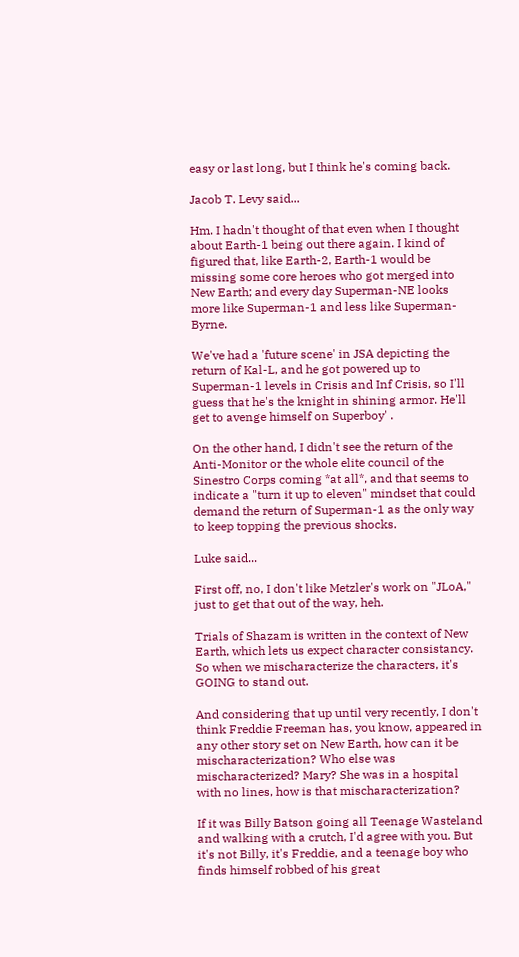easy or last long, but I think he's coming back.

Jacob T. Levy said...

Hm. I hadn't thought of that even when I thought about Earth-1 being out there again. I kind of figured that, like Earth-2, Earth-1 would be missing some core heroes who got merged into New Earth; and every day Superman-NE looks more like Superman-1 and less like Superman-Byrne.

We've had a 'future scene' in JSA depicting the return of Kal-L, and he got powered up to Superman-1 levels in Crisis and Inf Crisis, so I'll guess that he's the knight in shining armor. He'll get to avenge himself on Superboy' .

On the other hand, I didn't see the return of the Anti-Monitor or the whole elite council of the Sinestro Corps coming *at all*, and that seems to indicate a "turn it up to eleven" mindset that could demand the return of Superman-1 as the only way to keep topping the previous shocks.

Luke said...

First off, no, I don't like Metzler's work on "JLoA," just to get that out of the way, heh.

Trials of Shazam is written in the context of New Earth, which lets us expect character consistancy. So when we mischaracterize the characters, it's GOING to stand out.

And considering that up until very recently, I don't think Freddie Freeman has, you know, appeared in any other story set on New Earth, how can it be mischaracterization? Who else was mischaracterized? Mary? She was in a hospital with no lines, how is that mischaracterization?

If it was Billy Batson going all Teenage Wasteland and walking with a crutch, I'd agree with you. But it's not Billy, it's Freddie, and a teenage boy who finds himself robbed of his great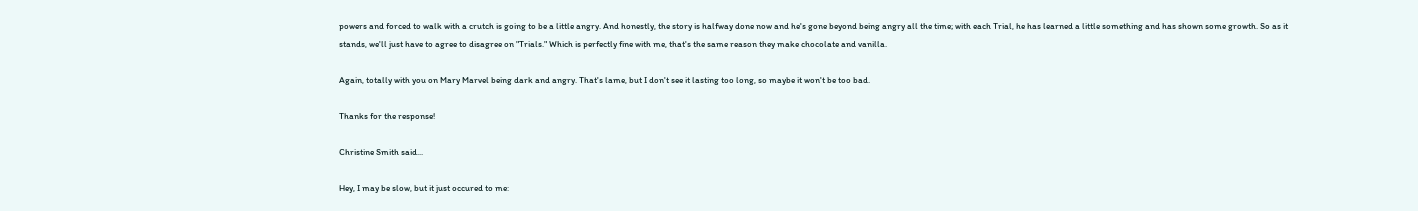powers and forced to walk with a crutch is going to be a little angry. And honestly, the story is halfway done now and he's gone beyond being angry all the time; with each Trial, he has learned a little something and has shown some growth. So as it stands, we'll just have to agree to disagree on "Trials." Which is perfectly fine with me, that's the same reason they make chocolate and vanilla.

Again, totally with you on Mary Marvel being dark and angry. That's lame, but I don't see it lasting too long, so maybe it won't be too bad.

Thanks for the response!

Christine Smith said...

Hey, I may be slow, but it just occured to me: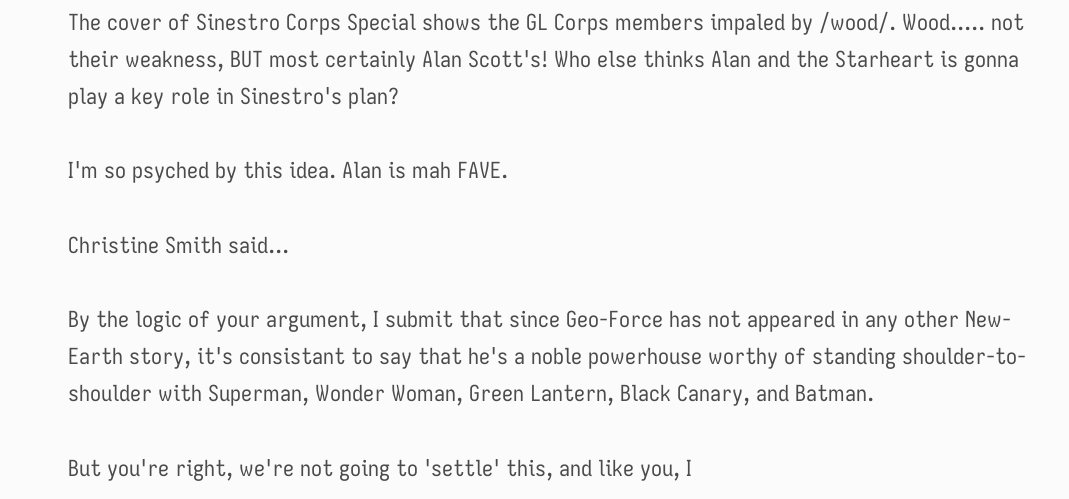The cover of Sinestro Corps Special shows the GL Corps members impaled by /wood/. Wood..... not their weakness, BUT most certainly Alan Scott's! Who else thinks Alan and the Starheart is gonna play a key role in Sinestro's plan?

I'm so psyched by this idea. Alan is mah FAVE.

Christine Smith said...

By the logic of your argument, I submit that since Geo-Force has not appeared in any other New-Earth story, it's consistant to say that he's a noble powerhouse worthy of standing shoulder-to-shoulder with Superman, Wonder Woman, Green Lantern, Black Canary, and Batman.

But you're right, we're not going to 'settle' this, and like you, I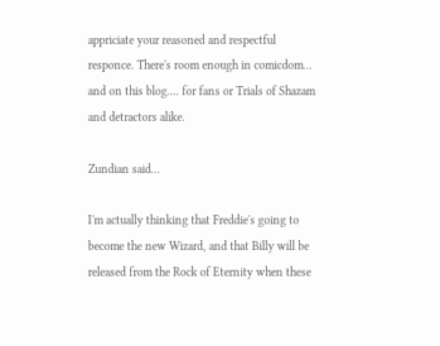appriciate your reasoned and respectful responce. There's room enough in comicdom... and on this blog.... for fans or Trials of Shazam and detractors alike.

Zundian said...

I'm actually thinking that Freddie's going to become the new Wizard, and that Billy will be released from the Rock of Eternity when these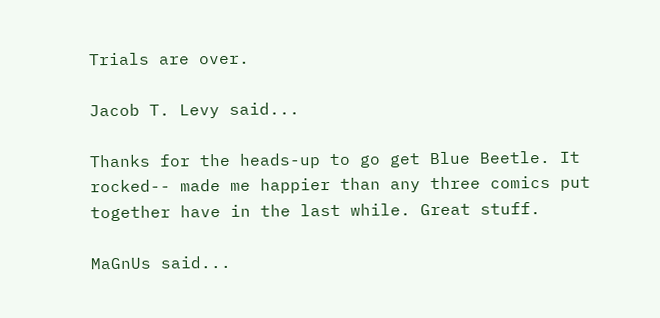Trials are over.

Jacob T. Levy said...

Thanks for the heads-up to go get Blue Beetle. It rocked-- made me happier than any three comics put together have in the last while. Great stuff.

MaGnUs said...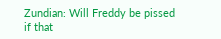Zundian: Will Freddy be pissed if that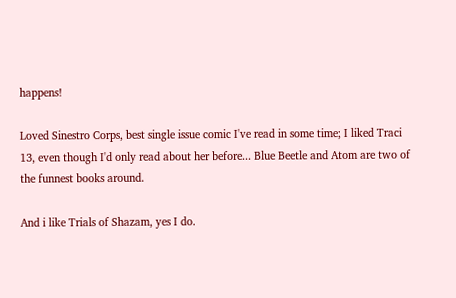happens!

Loved Sinestro Corps, best single issue comic I've read in some time; I liked Traci 13, even though I'd only read about her before... Blue Beetle and Atom are two of the funnest books around.

And i like Trials of Shazam, yes I do.